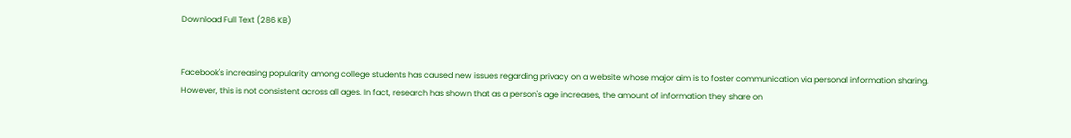Download Full Text (286 KB)


Facebook's increasing popularity among college students has caused new issues regarding privacy on a website whose major aim is to foster communication via personal information sharing. However, this is not consistent across all ages. In fact, research has shown that as a person's age increases, the amount of information they share on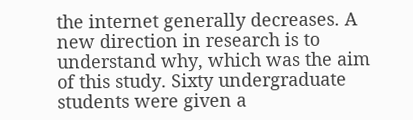the internet generally decreases. A new direction in research is to understand why, which was the aim of this study. Sixty undergraduate students were given a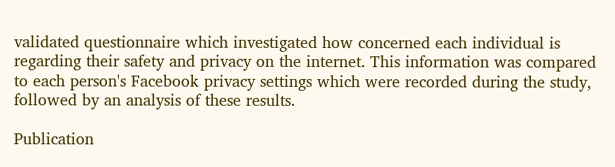validated questionnaire which investigated how concerned each individual is regarding their safety and privacy on the internet. This information was compared to each person's Facebook privacy settings which were recorded during the study, followed by an analysis of these results.

Publication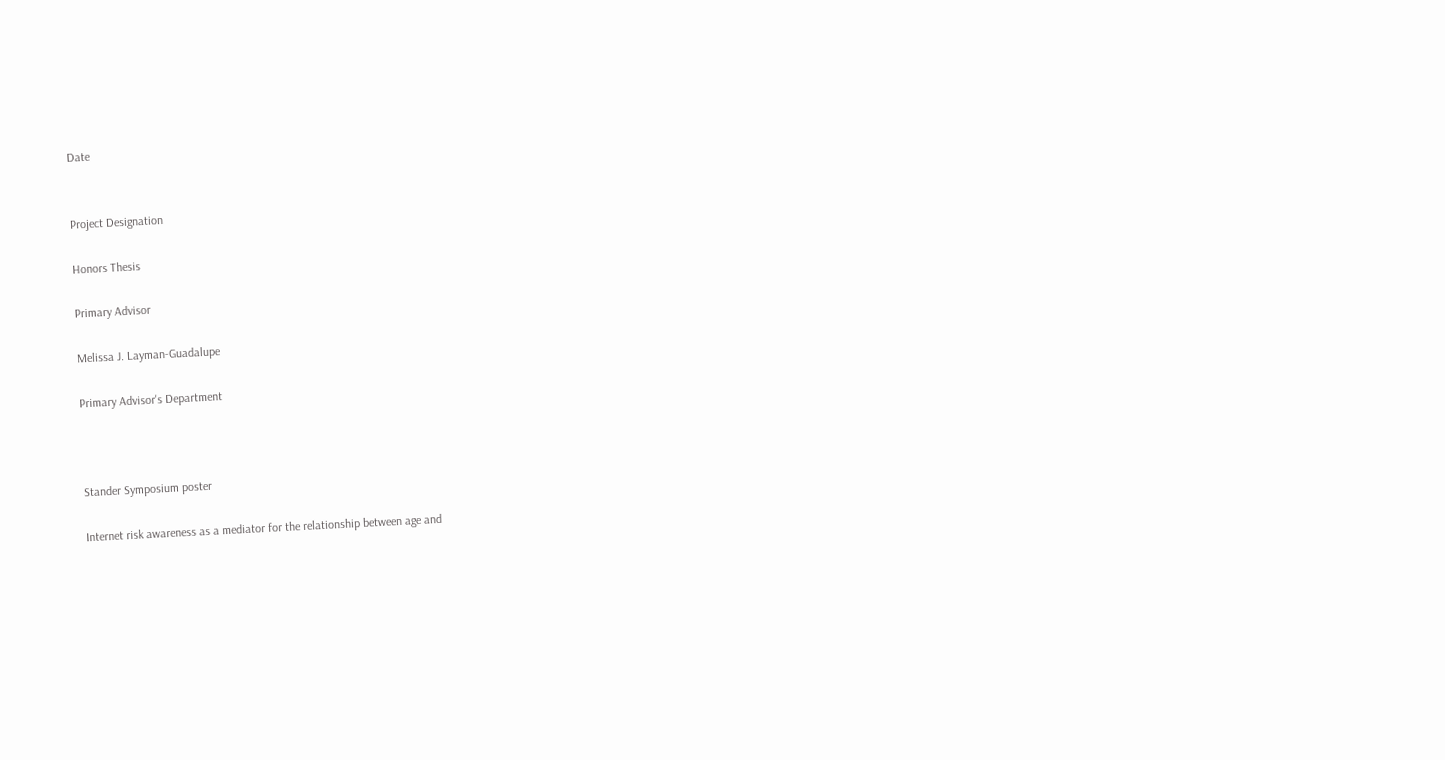Date


Project Designation

Honors Thesis

Primary Advisor

Melissa J. Layman-Guadalupe

Primary Advisor's Department



Stander Symposium poster

Internet risk awareness as a mediator for the relationship between age and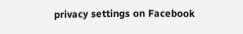privacy settings on Facebook